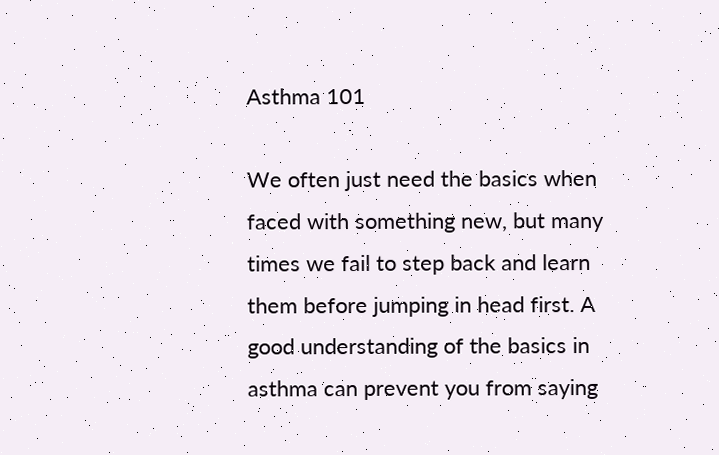Asthma 101

We often just need the basics when faced with something new, but many times we fail to step back and learn them before jumping in head first. A good understanding of the basics in asthma can prevent you from saying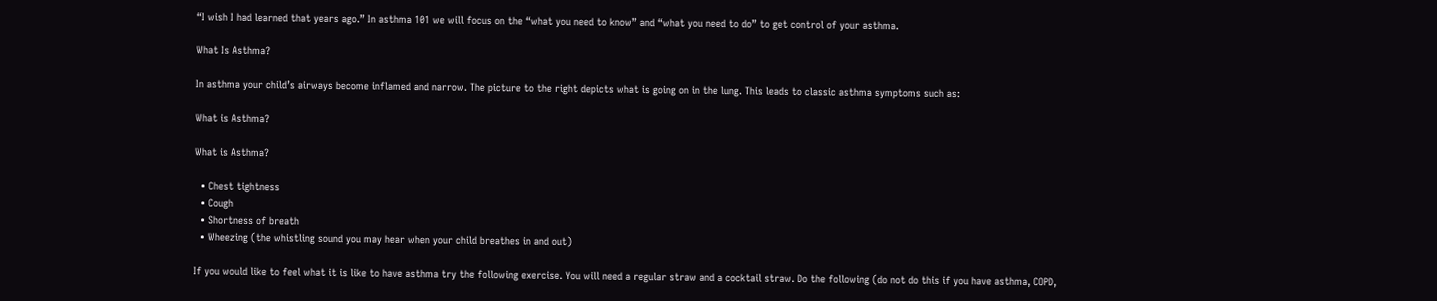“I wish I had learned that years ago.” In asthma 101 we will focus on the “what you need to know” and “what you need to do” to get control of your asthma.

What Is Asthma?

In asthma your child’s airways become inflamed and narrow. The picture to the right depicts what is going on in the lung. This leads to classic asthma symptoms such as:

What is Asthma?

What is Asthma?

  • Chest tightness
  • Cough
  • Shortness of breath
  • Wheezing (the whistling sound you may hear when your child breathes in and out)

If you would like to feel what it is like to have asthma try the following exercise. You will need a regular straw and a cocktail straw. Do the following (do not do this if you have asthma, COPD,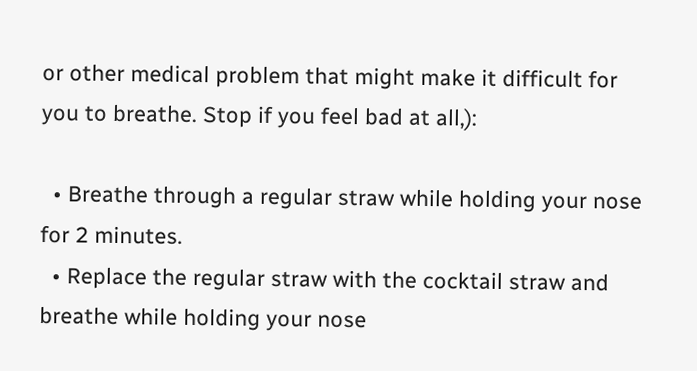or other medical problem that might make it difficult for you to breathe. Stop if you feel bad at all,):

  • Breathe through a regular straw while holding your nose for 2 minutes.
  • Replace the regular straw with the cocktail straw and breathe while holding your nose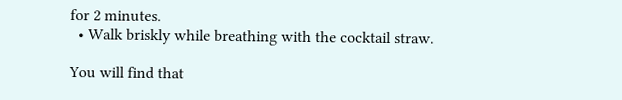for 2 minutes.
  • Walk briskly while breathing with the cocktail straw.

You will find that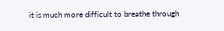it is much more difficult to breathe through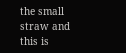the small straw and this is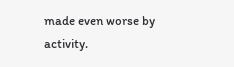made even worse by activity.